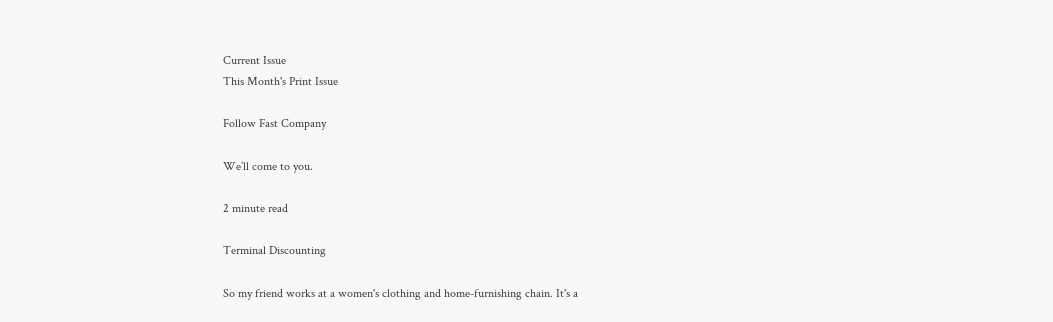Current Issue
This Month's Print Issue

Follow Fast Company

We’ll come to you.

2 minute read

Terminal Discounting

So my friend works at a women's clothing and home-furnishing chain. It's a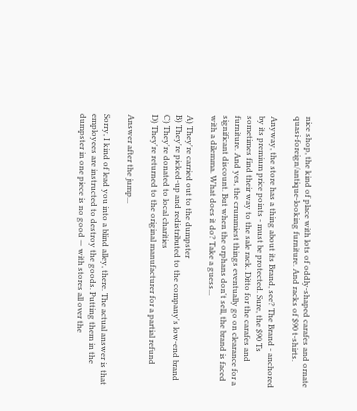nice shop, the kind of place with lots of oddly-shaped carafes and ornate quasi-foreign/antique-looking furniture. And racks of $90 t-shirts.

Anyway, the store has a thing about its Brand, see? The Brand - anchored by its premium price points - must be protected. Sure, the $90 Ts sometimes find their way to the sale rack. Ditto for the carafes and furniture. And yes, the crummiest things eventually go on clearance for a significant discount. But when the orphans don't sell, the brand is faced with a dilemma. What does it do? Take a guess...

A) They're carried out to the dumpster
B) They're picked-up and redistributed to the company's low-end brand
C) They're donated to local charities
D) They're returned to the original manufacturer for a partial refund

Answer after the jump...

Sorry, I kind of lead you into a blind alley, there. The actual answer is that employees are instructed to destroy the goods. Putting them in the dumpster in one piece is no good — with stores all over the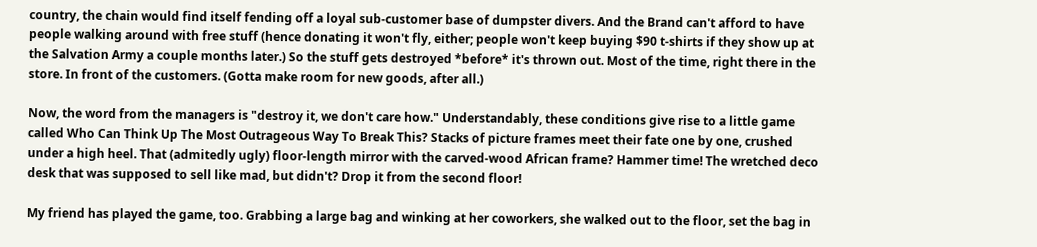country, the chain would find itself fending off a loyal sub-customer base of dumpster divers. And the Brand can't afford to have people walking around with free stuff (hence donating it won't fly, either; people won't keep buying $90 t-shirts if they show up at the Salvation Army a couple months later.) So the stuff gets destroyed *before* it's thrown out. Most of the time, right there in the store. In front of the customers. (Gotta make room for new goods, after all.)

Now, the word from the managers is "destroy it, we don't care how." Understandably, these conditions give rise to a little game called Who Can Think Up The Most Outrageous Way To Break This? Stacks of picture frames meet their fate one by one, crushed under a high heel. That (admitedly ugly) floor-length mirror with the carved-wood African frame? Hammer time! The wretched deco desk that was supposed to sell like mad, but didn't? Drop it from the second floor!

My friend has played the game, too. Grabbing a large bag and winking at her coworkers, she walked out to the floor, set the bag in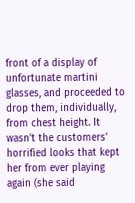front of a display of unfortunate martini glasses, and proceeded to drop them, individually, from chest height. It wasn't the customers' horrified looks that kept her from ever playing again (she said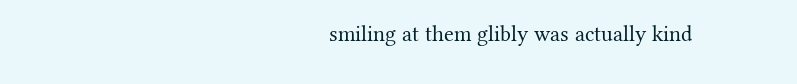smiling at them glibly was actually kind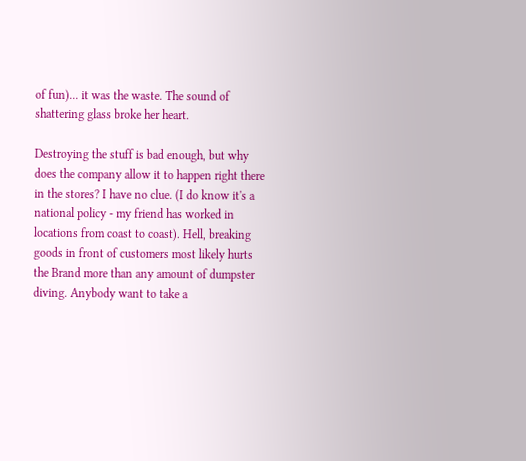of fun)... it was the waste. The sound of shattering glass broke her heart.

Destroying the stuff is bad enough, but why does the company allow it to happen right there in the stores? I have no clue. (I do know it's a national policy - my friend has worked in locations from coast to coast). Hell, breaking goods in front of customers most likely hurts the Brand more than any amount of dumpster diving. Anybody want to take a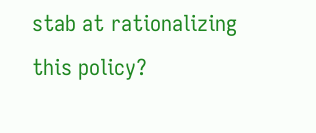stab at rationalizing this policy?